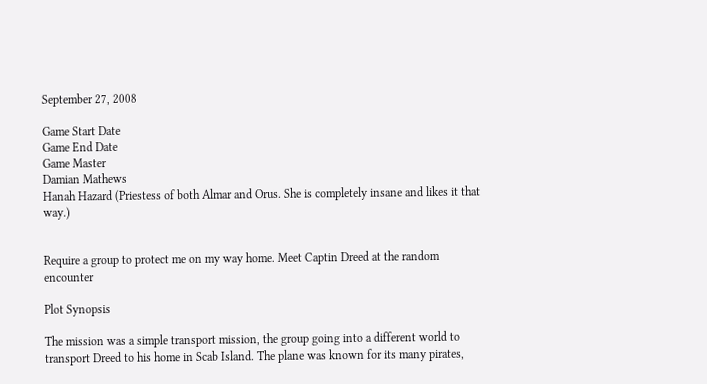September 27, 2008

Game Start Date
Game End Date
Game Master
Damian Mathews
Hanah Hazard (Priestess of both Almar and Orus. She is completely insane and likes it that way.)


Require a group to protect me on my way home. Meet Captin Dreed at the random encounter

Plot Synopsis

The mission was a simple transport mission, the group going into a different world to transport Dreed to his home in Scab Island. The plane was known for its many pirates,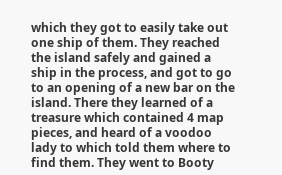which they got to easily take out one ship of them. They reached the island safely and gained a ship in the process, and got to go to an opening of a new bar on the island. There they learned of a treasure which contained 4 map pieces, and heard of a voodoo lady to which told them where to find them. They went to Booty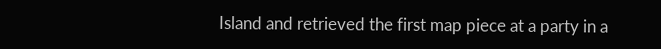Island and retrieved the first map piece at a party in a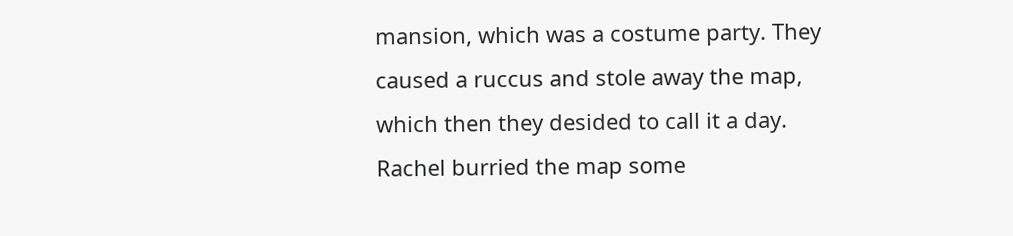mansion, which was a costume party. They caused a ruccus and stole away the map, which then they desided to call it a day. Rachel burried the map some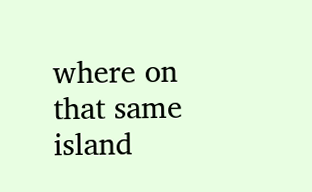where on that same island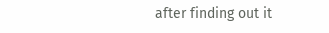after finding out it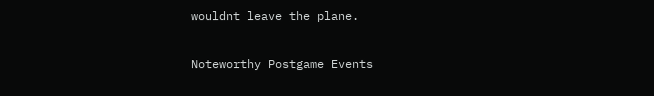wouldnt leave the plane.

Noteworthy Postgame Events